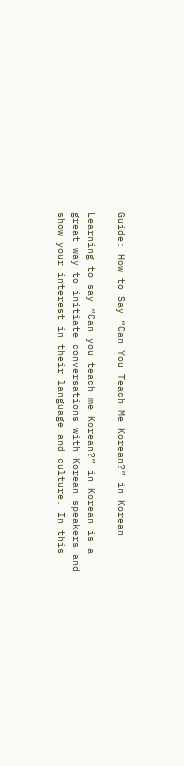Guide: How to Say “Can You Teach Me Korean?” in Korean

Learning to say “Can you teach me Korean?” in Korean is a great way to initiate conversations with Korean speakers and show your interest in their language and culture. In this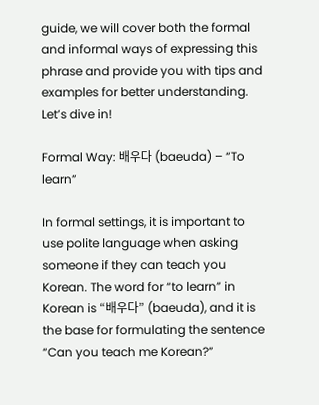guide, we will cover both the formal and informal ways of expressing this phrase and provide you with tips and examples for better understanding. Let’s dive in!

Formal Way: 배우다 (baeuda) – “To learn”

In formal settings, it is important to use polite language when asking someone if they can teach you Korean. The word for “to learn” in Korean is “배우다” (baeuda), and it is the base for formulating the sentence “Can you teach me Korean?”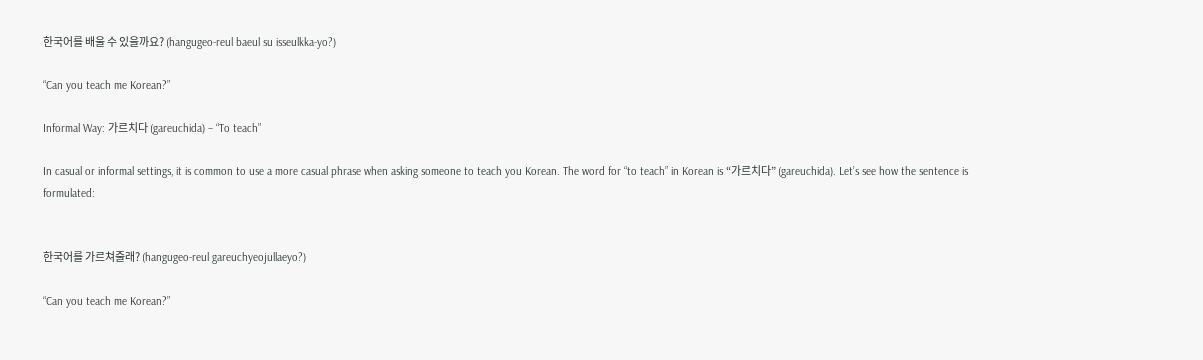한국어를 배울 수 있을까요? (hangugeo-reul baeul su isseulkka-yo?)

“Can you teach me Korean?”

Informal Way: 가르치다 (gareuchida) – “To teach”

In casual or informal settings, it is common to use a more casual phrase when asking someone to teach you Korean. The word for “to teach” in Korean is “가르치다” (gareuchida). Let’s see how the sentence is formulated:


한국어를 가르쳐줄래? (hangugeo-reul gareuchyeojullaeyo?)

“Can you teach me Korean?”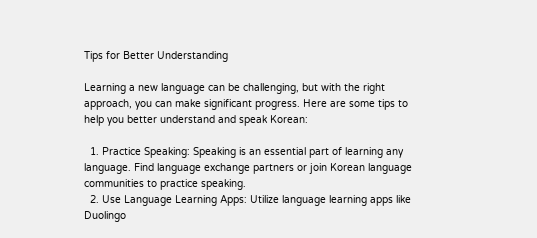Tips for Better Understanding

Learning a new language can be challenging, but with the right approach, you can make significant progress. Here are some tips to help you better understand and speak Korean:

  1. Practice Speaking: Speaking is an essential part of learning any language. Find language exchange partners or join Korean language communities to practice speaking.
  2. Use Language Learning Apps: Utilize language learning apps like Duolingo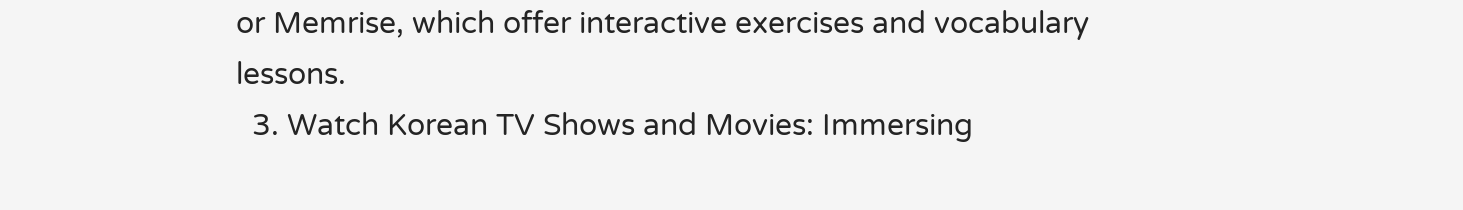or Memrise, which offer interactive exercises and vocabulary lessons.
  3. Watch Korean TV Shows and Movies: Immersing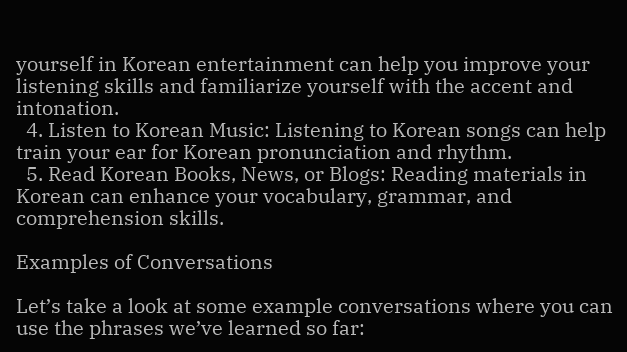yourself in Korean entertainment can help you improve your listening skills and familiarize yourself with the accent and intonation.
  4. Listen to Korean Music: Listening to Korean songs can help train your ear for Korean pronunciation and rhythm.
  5. Read Korean Books, News, or Blogs: Reading materials in Korean can enhance your vocabulary, grammar, and comprehension skills.

Examples of Conversations

Let’s take a look at some example conversations where you can use the phrases we’ve learned so far: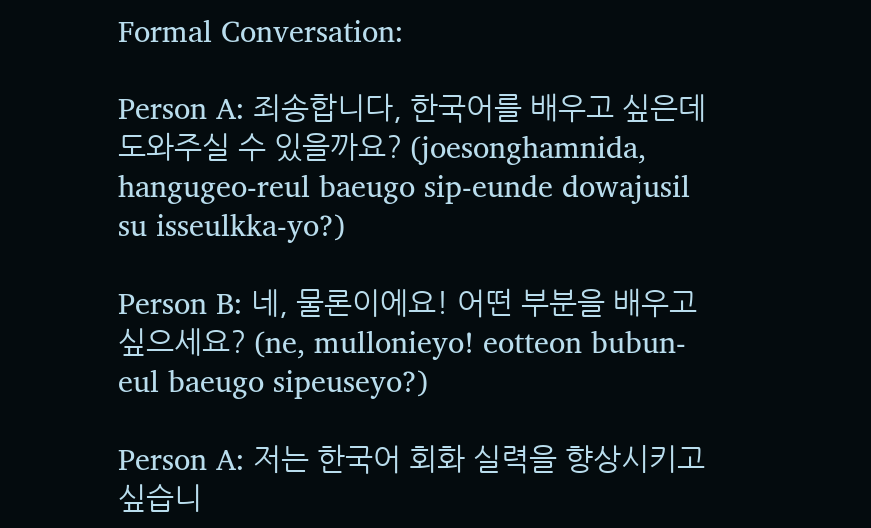Formal Conversation:

Person A: 죄송합니다, 한국어를 배우고 싶은데 도와주실 수 있을까요? (joesonghamnida, hangugeo-reul baeugo sip-eunde dowajusil su isseulkka-yo?)

Person B: 네, 물론이에요! 어떤 부분을 배우고 싶으세요? (ne, mullonieyo! eotteon bubun-eul baeugo sipeuseyo?)

Person A: 저는 한국어 회화 실력을 향상시키고 싶습니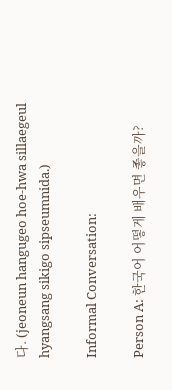다. (jeoneun hangugeo hoe-hwa sillaegeul hyangsang sikigo sipseumnida.)

Informal Conversation:

Person A: 한국어 어떻게 배우면 좋을까?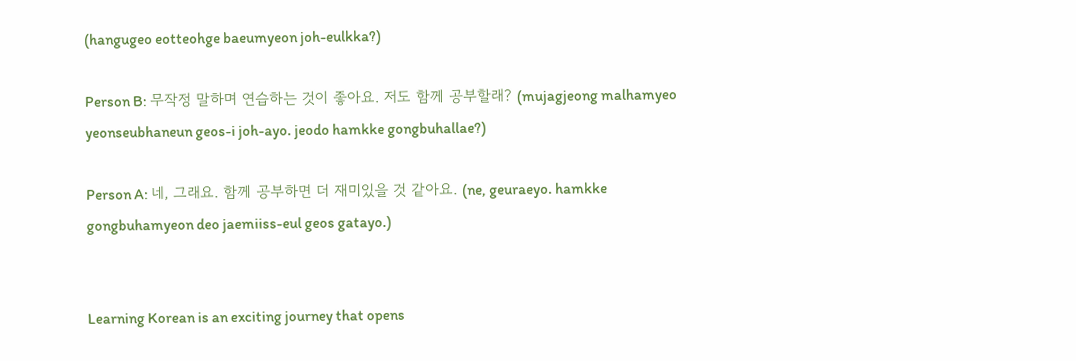(hangugeo eotteohge baeumyeon joh-eulkka?)

Person B: 무작정 말하며 연습하는 것이 좋아요. 저도 함께 공부할래? (mujagjeong malhamyeo yeonseubhaneun geos-i joh-ayo. jeodo hamkke gongbuhallae?)

Person A: 네, 그래요. 함께 공부하면 더 재미있을 것 같아요. (ne, geuraeyo. hamkke gongbuhamyeon deo jaemiiss-eul geos gatayo.)


Learning Korean is an exciting journey that opens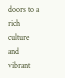doors to a rich culture and vibrant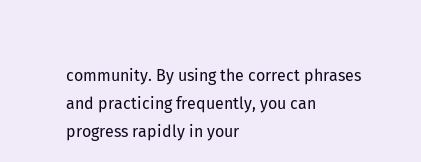community. By using the correct phrases and practicing frequently, you can progress rapidly in your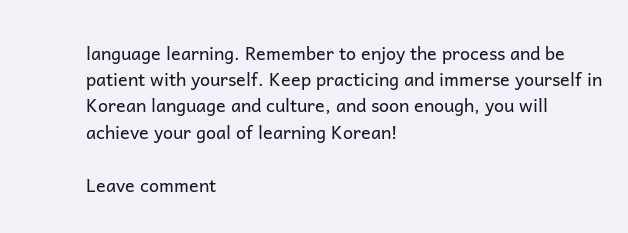language learning. Remember to enjoy the process and be patient with yourself. Keep practicing and immerse yourself in Korean language and culture, and soon enough, you will achieve your goal of learning Korean!

Leave comment